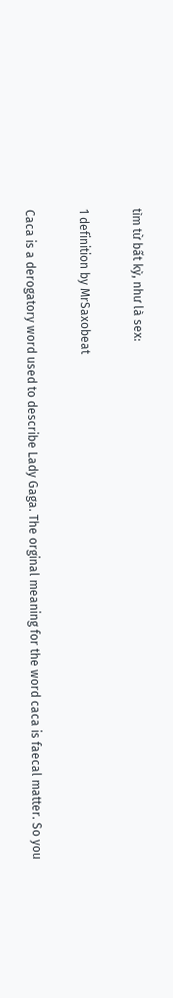tìm từ bất kỳ, như là sex:

1 definition by MrSaxobeat

Caca is a derogatory word used to describe Lady Gaga. The orginal meaning for the word caca is faecal matter. So you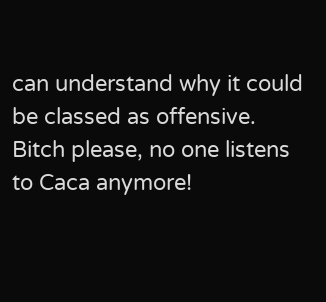can understand why it could be classed as offensive.
Bitch please, no one listens to Caca anymore!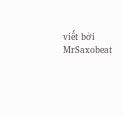viết bởi MrSaxobeat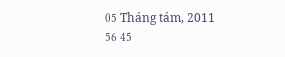05 Tháng tám, 2011
56 45